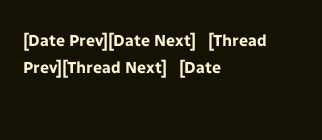[Date Prev][Date Next]   [Thread Prev][Thread Next]   [Date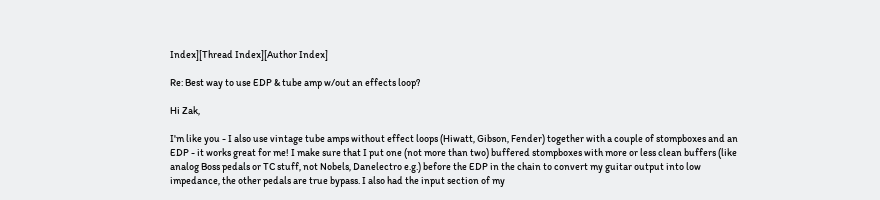Index][Thread Index][Author Index]

Re: Best way to use EDP & tube amp w/out an effects loop?

Hi Zak,

I'm like you - I also use vintage tube amps without effect loops (Hiwatt, Gibson, Fender) together with a couple of stompboxes and an EDP - it works great for me! I make sure that I put one (not more than two) buffered stompboxes with more or less clean buffers (like analog Boss pedals or TC stuff, not Nobels, Danelectro e.g.) before the EDP in the chain to convert my guitar output into low impedance, the other pedals are true bypass. I also had the input section of my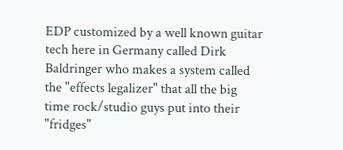EDP customized by a well known guitar tech here in Germany called Dirk Baldringer who makes a system called the "effects legalizer" that all the big time rock/studio guys put into their "fridges"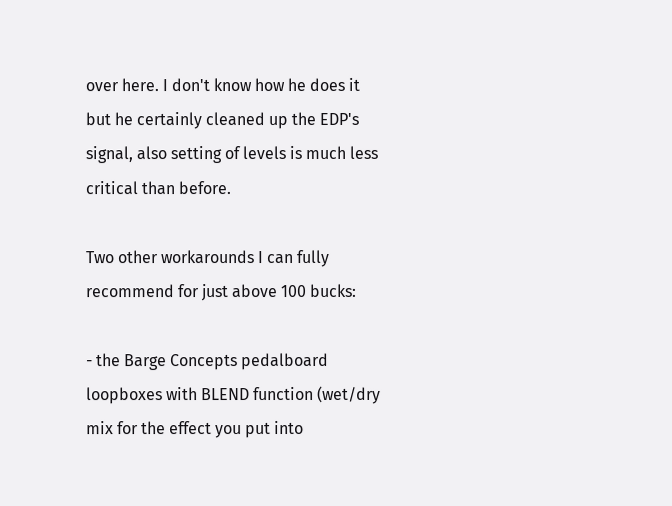over here. I don't know how he does it but he certainly cleaned up the EDP's signal, also setting of levels is much less critical than before.

Two other workarounds I can fully recommend for just above 100 bucks:

- the Barge Concepts pedalboard loopboxes with BLEND function (wet/dry mix for the effect you put into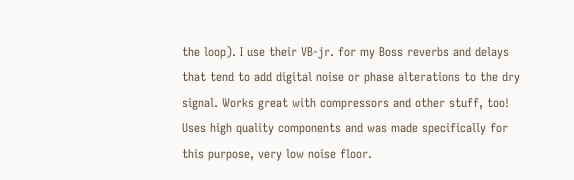the loop). I use their VB-jr. for my Boss reverbs and delays that tend to add digital noise or phase alterations to the dry signal. Works great with compressors and other stuff, too! Uses high quality components and was made specifically for this purpose, very low noise floor.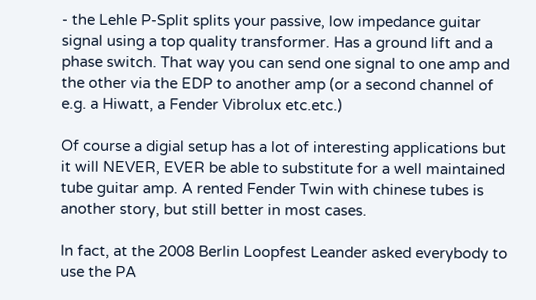- the Lehle P-Split splits your passive, low impedance guitar signal using a top quality transformer. Has a ground lift and a phase switch. That way you can send one signal to one amp and the other via the EDP to another amp (or a second channel of e.g. a Hiwatt, a Fender Vibrolux etc.etc.)

Of course a digial setup has a lot of interesting applications but it will NEVER, EVER be able to substitute for a well maintained tube guitar amp. A rented Fender Twin with chinese tubes is another story, but still better in most cases.

In fact, at the 2008 Berlin Loopfest Leander asked everybody to use the PA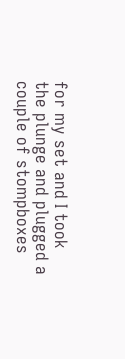for my set and I took the plunge and plugged a couple of stompboxes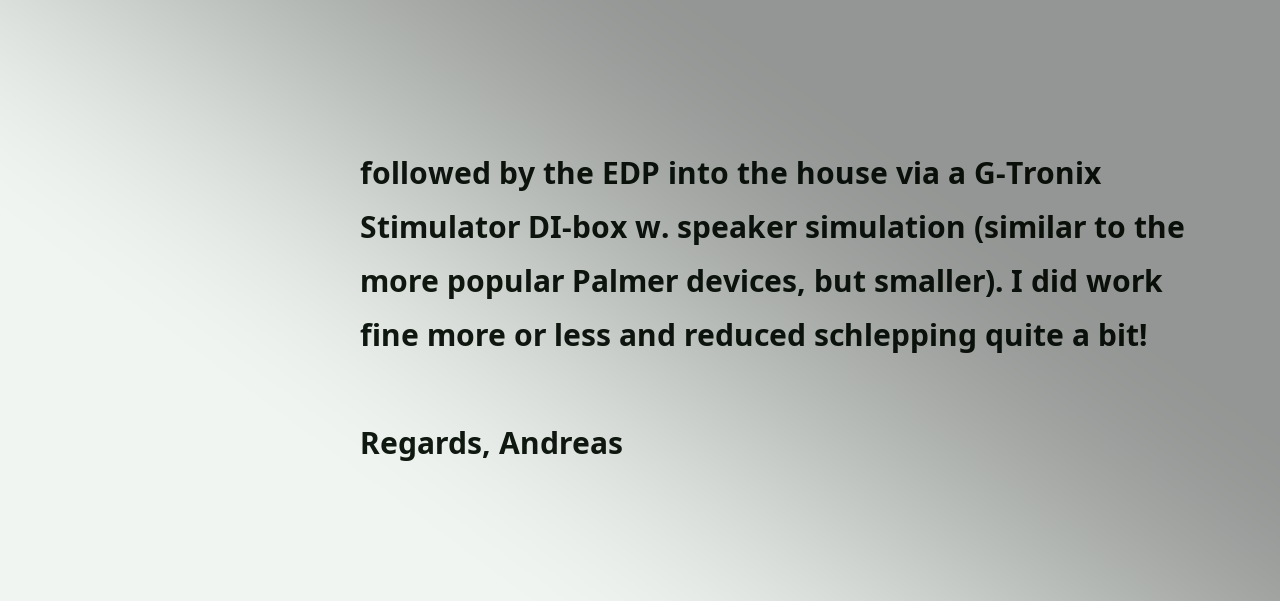followed by the EDP into the house via a G-Tronix Stimulator DI-box w. speaker simulation (similar to the more popular Palmer devices, but smaller). I did work fine more or less and reduced schlepping quite a bit!

Regards, Andreas